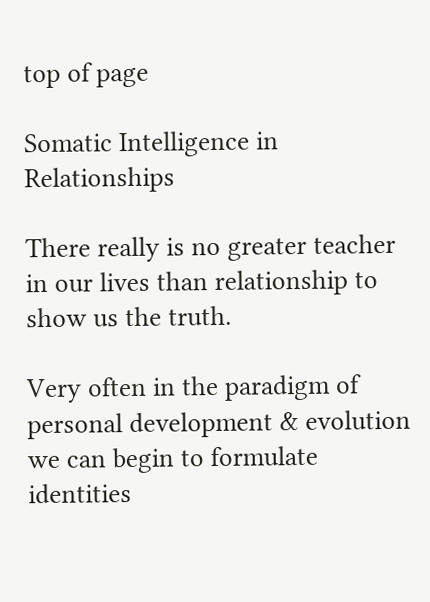top of page

Somatic Intelligence in Relationships

There really is no greater teacher in our lives than relationship to show us the truth.

Very often in the paradigm of personal development & evolution we can begin to formulate identities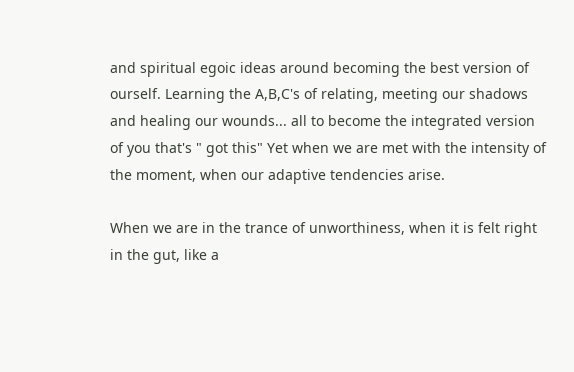and spiritual egoic ideas around becoming the best version of ourself. Learning the A,B,C's of relating, meeting our shadows and healing our wounds... all to become the integrated version of you that's " got this" Yet when we are met with the intensity of the moment, when our adaptive tendencies arise.

When we are in the trance of unworthiness, when it is felt right in the gut, like a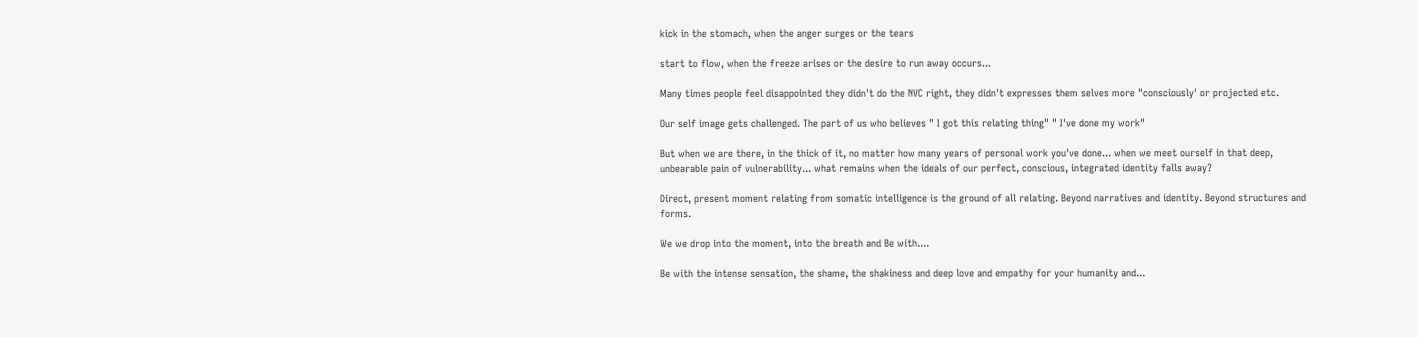kick in the stomach, when the anger surges or the tears

start to flow, when the freeze arises or the desire to run away occurs...

Many times people feel disappointed they didn't do the NVC right, they didn't expresses them selves more "consciously' or projected etc.

Our self image gets challenged. The part of us who believes " I got this relating thing" " I've done my work"

But when we are there, in the thick of it, no matter how many years of personal work you've done... when we meet ourself in that deep, unbearable pain of vulnerability... what remains when the ideals of our perfect, conscious, integrated identity falls away?

Direct, present moment relating from somatic intelligence is the ground of all relating. Beyond narratives and identity. Beyond structures and forms.

We we drop into the moment, into the breath and Be with....

Be with the intense sensation, the shame, the shakiness and deep love and empathy for your humanity and...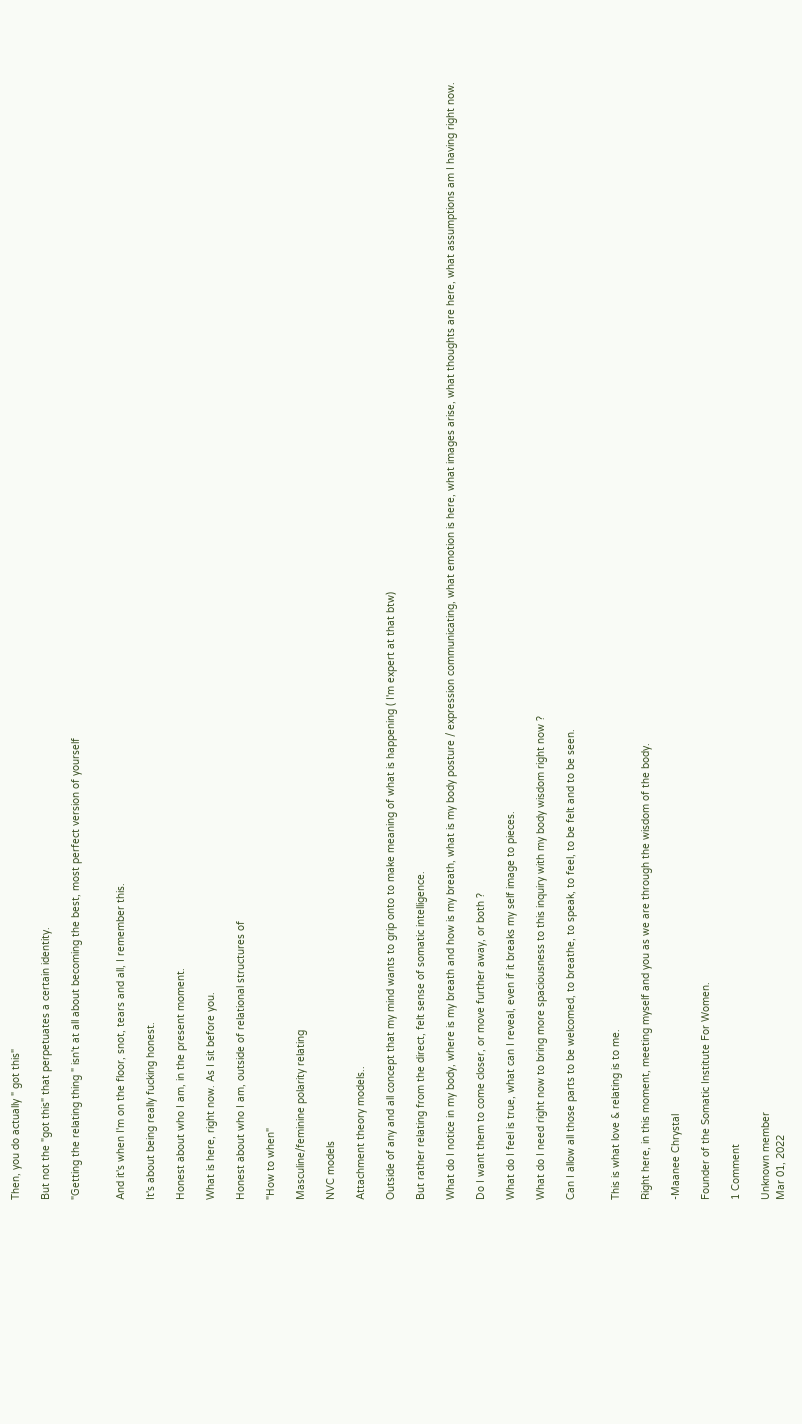Then, you do actually " got this"

But not the "got this" that perpetuates a certain identity.

"Getting the relating thing " isn't at all about becoming the best, most perfect version of yourself


And it's when I'm on the floor, snot, tears and all, I remember this.

It's about being really fucking honest.

Honest about who I am, in the present moment.

What is here, right now. As I sit before you.

Honest about who I am, outside of relational structures of

"How to when"

Masculine/feminine polarity relating

NVC models

Attachment theory models..

Outside of any and all concept that my mind wants to grip onto to make meaning of what is happening ( I'm expert at that btw)

But rather relating from the direct, felt sense of somatic intelligence.

What do I notice in my body, where is my breath and how is my breath, what is my body posture / expression communicating, what emotion is here, what images arise, what thoughts are here, what assumptions am I having right now.

Do I want them to come closer, or move further away, or both ?

What do I feel is true, what can I reveal, even if it breaks my self image to pieces.

What do I need right now to bring more spaciousness to this inquiry with my body wisdom right now ?

Can I allow all those parts to be welcomed, to breathe, to speak, to feel, to be felt and to be seen.


This is what love & relating is to me.

Right here, in this moment, meeting myself and you as we are through the wisdom of the body.

-Maanee Chrystal

Founder of the Somatic Institute For Women.

1 Comment

Unknown member
Mar 01, 2022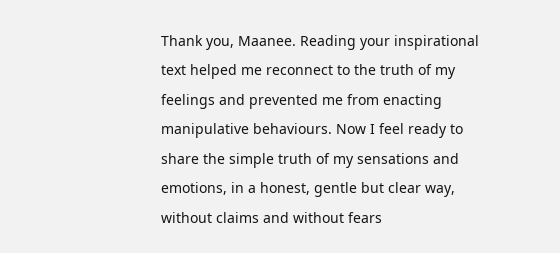Thank you, Maanee. Reading your inspirational text helped me reconnect to the truth of my feelings and prevented me from enacting manipulative behaviours. Now I feel ready to share the simple truth of my sensations and emotions, in a honest, gentle but clear way, without claims and without fears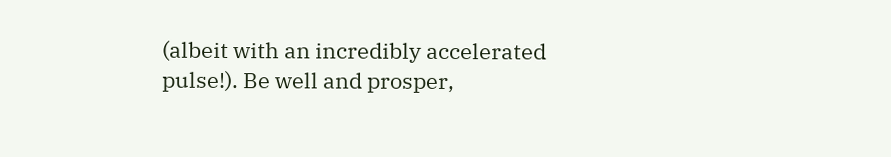(albeit with an incredibly accelerated pulse!). Be well and prosper,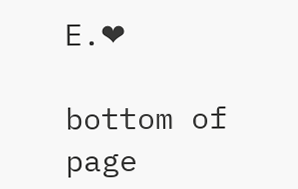E.❤

bottom of page